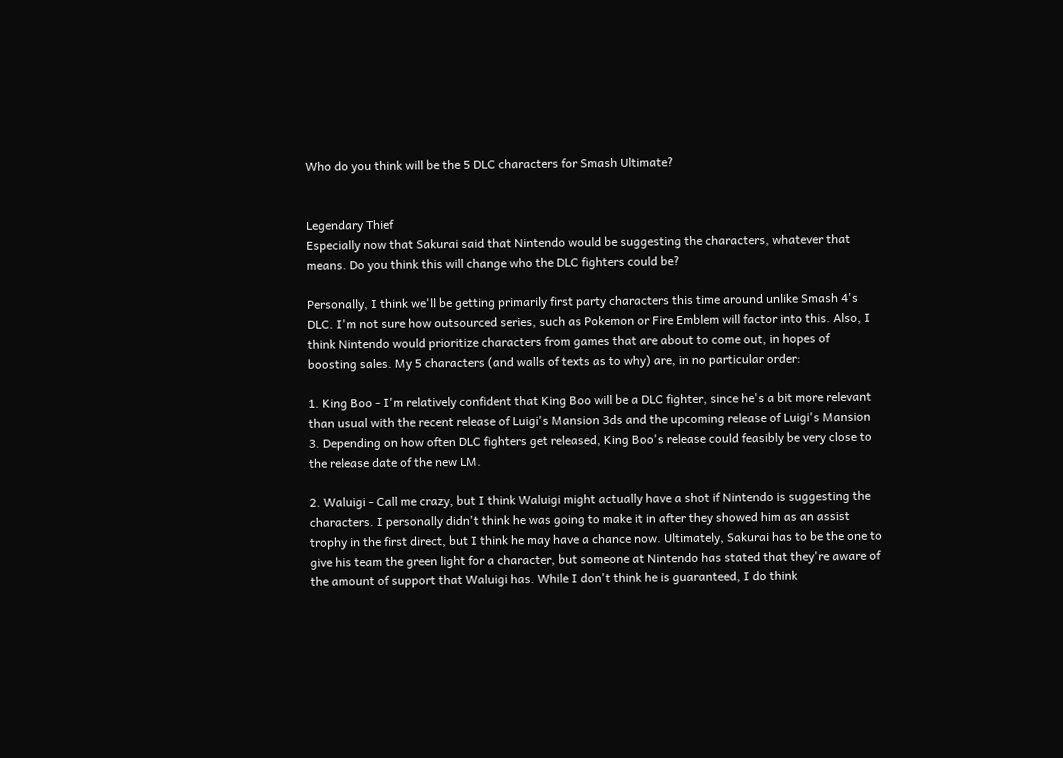Who do you think will be the 5 DLC characters for Smash Ultimate?


Legendary Thief
Especially now that Sakurai said that Nintendo would be suggesting the characters, whatever that means. Do you think this will change who the DLC fighters could be?

Personally, I think we'll be getting primarily first party characters this time around unlike Smash 4's DLC. I'm not sure how outsourced series, such as Pokemon or Fire Emblem will factor into this. Also, I think Nintendo would prioritize characters from games that are about to come out, in hopes of boosting sales. My 5 characters (and walls of texts as to why) are, in no particular order:

1. King Boo - I'm relatively confident that King Boo will be a DLC fighter, since he's a bit more relevant than usual with the recent release of Luigi's Mansion 3ds and the upcoming release of Luigi's Mansion 3. Depending on how often DLC fighters get released, King Boo's release could feasibly be very close to the release date of the new LM.

2. Waluigi - Call me crazy, but I think Waluigi might actually have a shot if Nintendo is suggesting the characters. I personally didn't think he was going to make it in after they showed him as an assist trophy in the first direct, but I think he may have a chance now. Ultimately, Sakurai has to be the one to give his team the green light for a character, but someone at Nintendo has stated that they're aware of the amount of support that Waluigi has. While I don't think he is guaranteed, I do think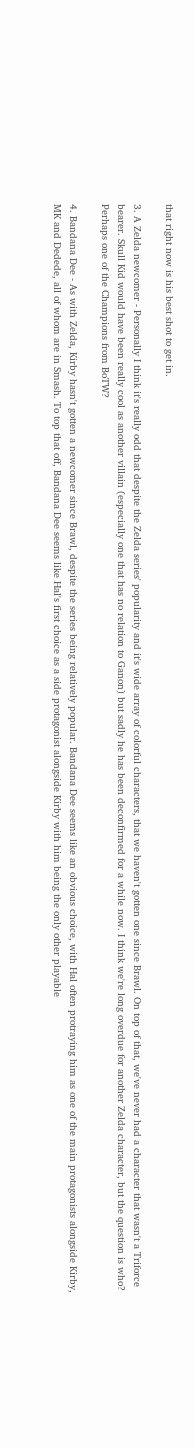that right now is his best shot to get in.

3. A Zelda newcomer - Personally I think it's really odd that despite the Zelda series' popularity and it's wide array of colorful characters, that we haven't gotten one since Brawl. On top of that, we've never had a character that wasn't a Triforce bearer. Skull Kid would have been really cool as another villain (especially one that has no relation to Ganon) but sadly he has been deconfirmed for a while now. I think we're long overdue for another Zelda character, but the question is who? Perhaps one of the Champions from BoTW?

4. Bandana Dee - As with Zelda, Kirby hasn't gotten a newcomer since Brawl, despite the series being relatively popular. Bandana Dee seems like an obvious choice, with Hal often protraying him as one of the main protagonists alongside Kirby, MK and Dedede, all of whom are in Smash. To top that off, Bandana Dee seems like Hal's first choice as a side protagonist alongside Kirby with him being the only other playable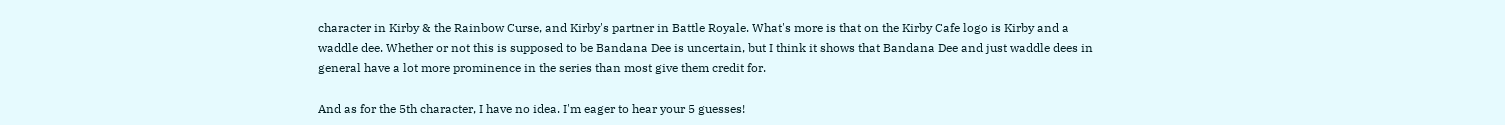character in Kirby & the Rainbow Curse, and Kirby's partner in Battle Royale. What's more is that on the Kirby Cafe logo is Kirby and a waddle dee. Whether or not this is supposed to be Bandana Dee is uncertain, but I think it shows that Bandana Dee and just waddle dees in general have a lot more prominence in the series than most give them credit for.

And as for the 5th character, I have no idea. I'm eager to hear your 5 guesses!